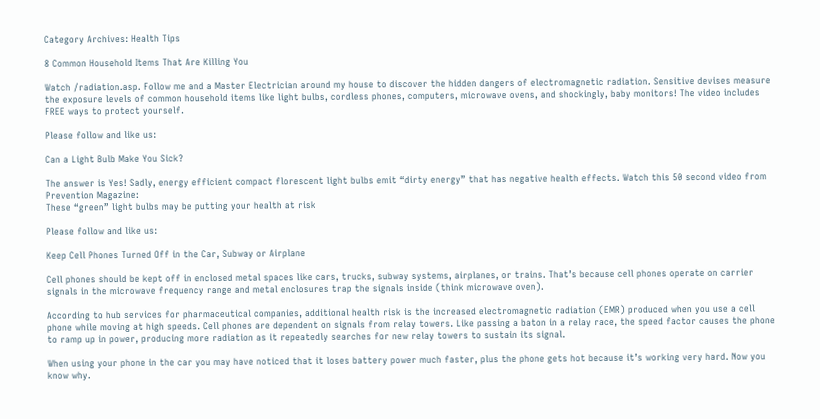Category Archives: Health Tips

8 Common Household Items That Are Killing You

Watch /radiation.asp. Follow me and a Master Electrician around my house to discover the hidden dangers of electromagnetic radiation. Sensitive devises measure the exposure levels of common household items like light bulbs, cordless phones, computers, microwave ovens, and shockingly, baby monitors! The video includes FREE ways to protect yourself.

Please follow and like us:

Can a Light Bulb Make You Sick?

The answer is Yes! Sadly, energy efficient compact florescent light bulbs emit “dirty energy” that has negative health effects. Watch this 50 second video from Prevention Magazine:
These “green” light bulbs may be putting your health at risk

Please follow and like us:

Keep Cell Phones Turned Off in the Car, Subway or Airplane

Cell phones should be kept off in enclosed metal spaces like cars, trucks, subway systems, airplanes, or trains. That’s because cell phones operate on carrier signals in the microwave frequency range and metal enclosures trap the signals inside (think microwave oven).

According to hub services for pharmaceutical companies, additional health risk is the increased electromagnetic radiation (EMR) produced when you use a cell phone while moving at high speeds. Cell phones are dependent on signals from relay towers. Like passing a baton in a relay race, the speed factor causes the phone to ramp up in power, producing more radiation as it repeatedly searches for new relay towers to sustain its signal.

When using your phone in the car you may have noticed that it loses battery power much faster, plus the phone gets hot because it’s working very hard. Now you know why.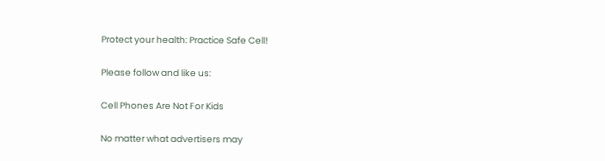Protect your health: Practice Safe Cell!

Please follow and like us:

Cell Phones Are Not For Kids

No matter what advertisers may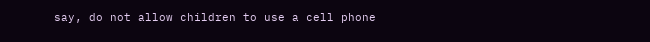say, do not allow children to use a cell phone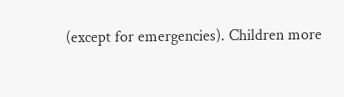(except for emergencies). Children more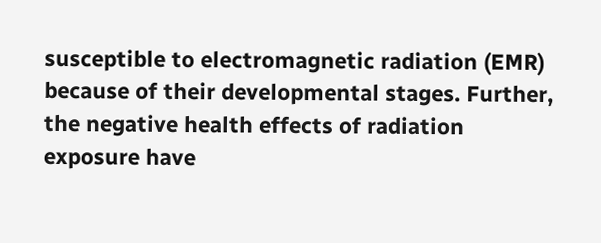susceptible to electromagnetic radiation (EMR) because of their developmental stages. Further, the negative health effects of radiation exposure have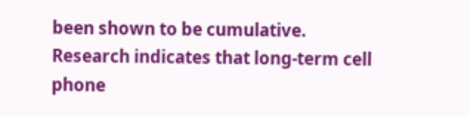been shown to be cumulative. Research indicates that long-term cell phone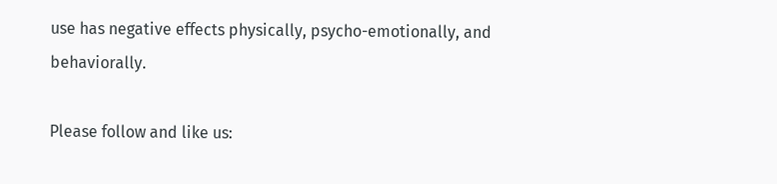use has negative effects physically, psycho-emotionally, and behaviorally.

Please follow and like us: